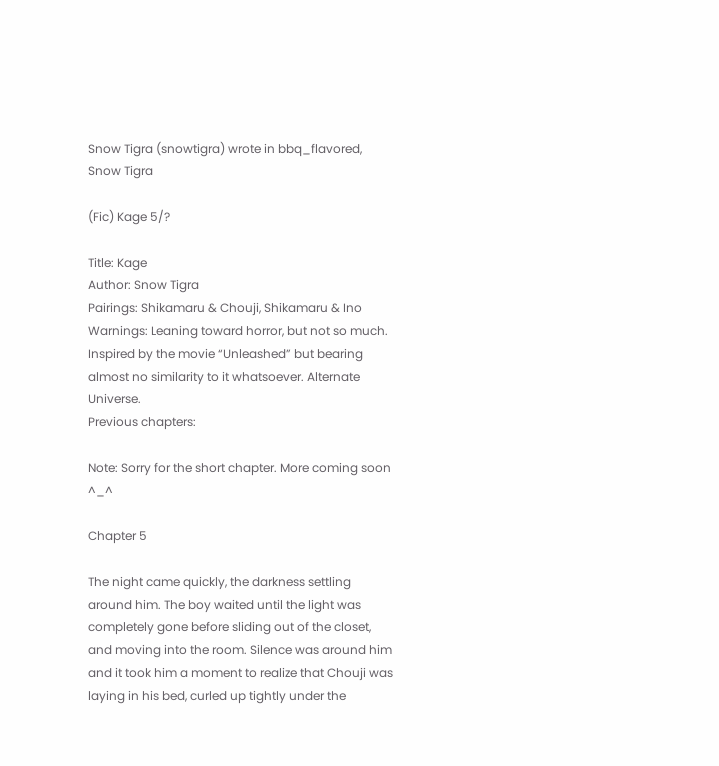Snow Tigra (snowtigra) wrote in bbq_flavored,
Snow Tigra

(Fic) Kage 5/?

Title: Kage
Author: Snow Tigra
Pairings: Shikamaru & Chouji, Shikamaru & Ino
Warnings: Leaning toward horror, but not so much. Inspired by the movie “Unleashed” but bearing almost no similarity to it whatsoever. Alternate Universe.
Previous chapters:

Note: Sorry for the short chapter. More coming soon ^_^

Chapter 5

The night came quickly, the darkness settling around him. The boy waited until the light was completely gone before sliding out of the closet, and moving into the room. Silence was around him and it took him a moment to realize that Chouji was laying in his bed, curled up tightly under the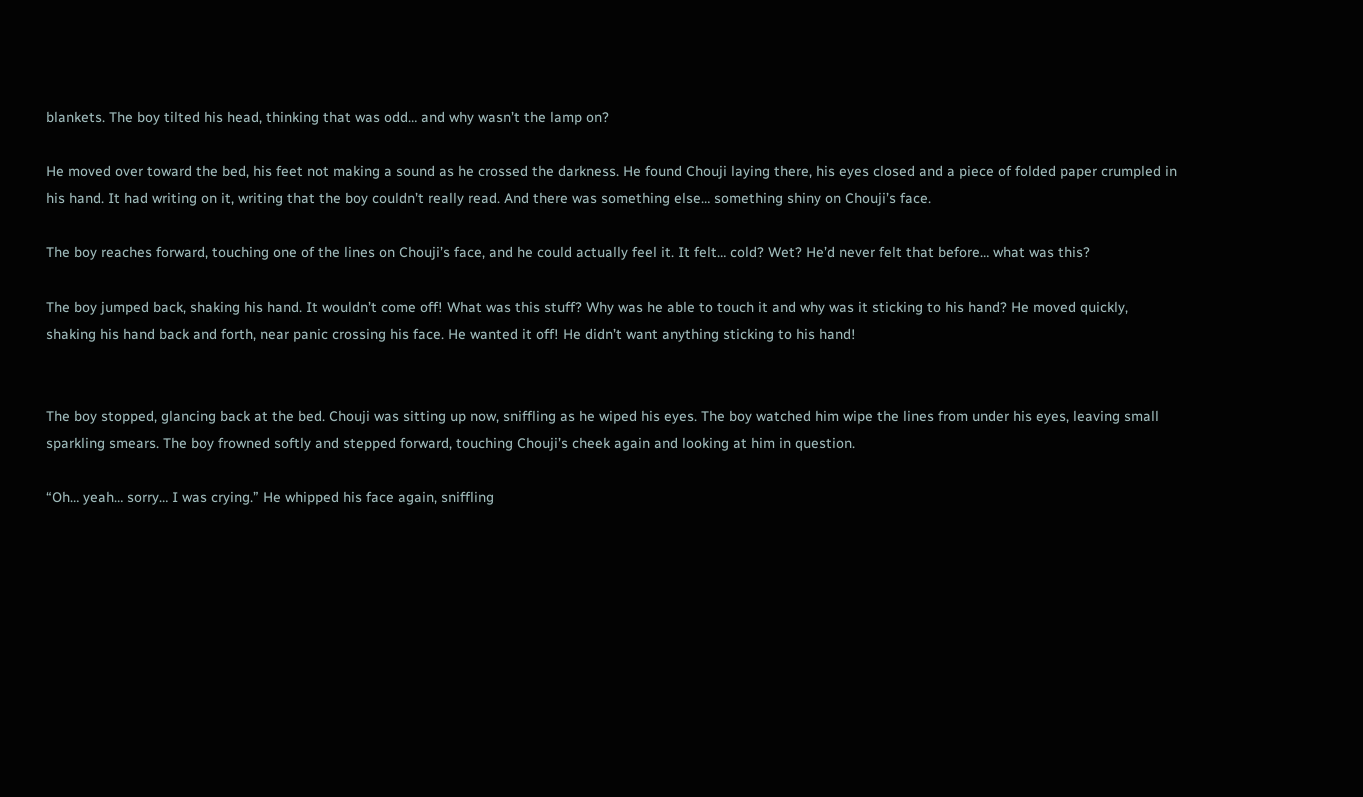blankets. The boy tilted his head, thinking that was odd… and why wasn’t the lamp on?

He moved over toward the bed, his feet not making a sound as he crossed the darkness. He found Chouji laying there, his eyes closed and a piece of folded paper crumpled in his hand. It had writing on it, writing that the boy couldn’t really read. And there was something else… something shiny on Chouji’s face.

The boy reaches forward, touching one of the lines on Chouji’s face, and he could actually feel it. It felt… cold? Wet? He’d never felt that before… what was this?

The boy jumped back, shaking his hand. It wouldn’t come off! What was this stuff? Why was he able to touch it and why was it sticking to his hand? He moved quickly, shaking his hand back and forth, near panic crossing his face. He wanted it off! He didn’t want anything sticking to his hand!


The boy stopped, glancing back at the bed. Chouji was sitting up now, sniffling as he wiped his eyes. The boy watched him wipe the lines from under his eyes, leaving small sparkling smears. The boy frowned softly and stepped forward, touching Chouji’s cheek again and looking at him in question.

“Oh… yeah… sorry… I was crying.” He whipped his face again, sniffling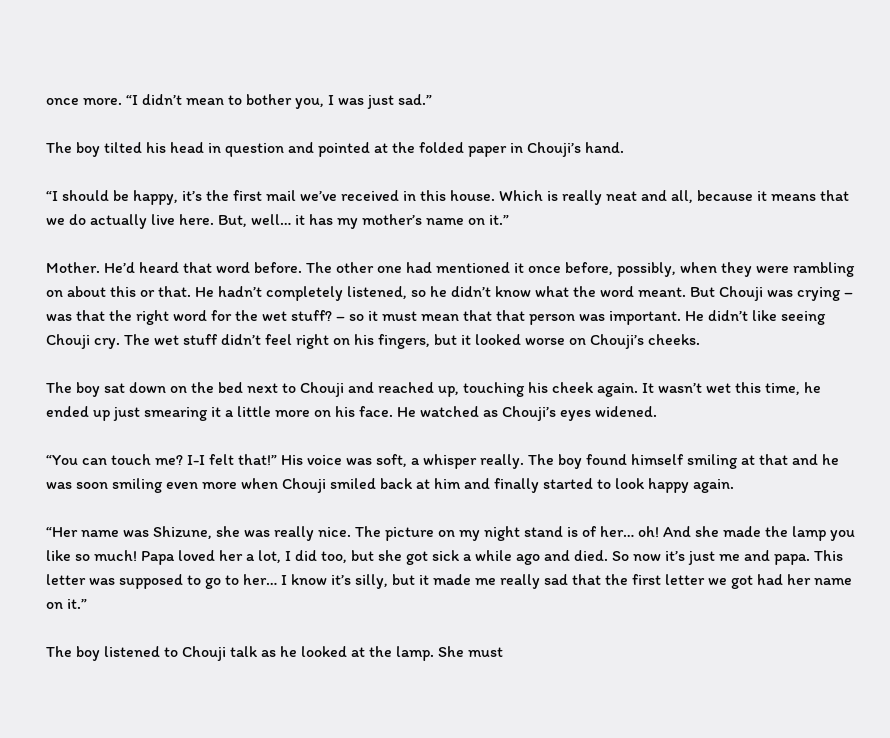once more. “I didn’t mean to bother you, I was just sad.”

The boy tilted his head in question and pointed at the folded paper in Chouji’s hand.

“I should be happy, it’s the first mail we’ve received in this house. Which is really neat and all, because it means that we do actually live here. But, well… it has my mother’s name on it.”

Mother. He’d heard that word before. The other one had mentioned it once before, possibly, when they were rambling on about this or that. He hadn’t completely listened, so he didn’t know what the word meant. But Chouji was crying – was that the right word for the wet stuff? – so it must mean that that person was important. He didn’t like seeing Chouji cry. The wet stuff didn’t feel right on his fingers, but it looked worse on Chouji’s cheeks.

The boy sat down on the bed next to Chouji and reached up, touching his cheek again. It wasn’t wet this time, he ended up just smearing it a little more on his face. He watched as Chouji’s eyes widened.

“You can touch me? I-I felt that!” His voice was soft, a whisper really. The boy found himself smiling at that and he was soon smiling even more when Chouji smiled back at him and finally started to look happy again.

“Her name was Shizune, she was really nice. The picture on my night stand is of her… oh! And she made the lamp you like so much! Papa loved her a lot, I did too, but she got sick a while ago and died. So now it’s just me and papa. This letter was supposed to go to her… I know it’s silly, but it made me really sad that the first letter we got had her name on it.”

The boy listened to Chouji talk as he looked at the lamp. She must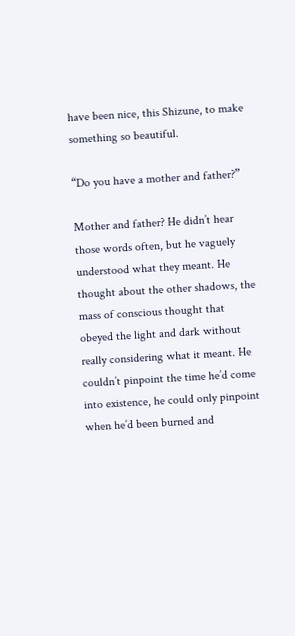have been nice, this Shizune, to make something so beautiful.

“Do you have a mother and father?”

Mother and father? He didn’t hear those words often, but he vaguely understood what they meant. He thought about the other shadows, the mass of conscious thought that obeyed the light and dark without really considering what it meant. He couldn’t pinpoint the time he’d come into existence, he could only pinpoint when he’d been burned and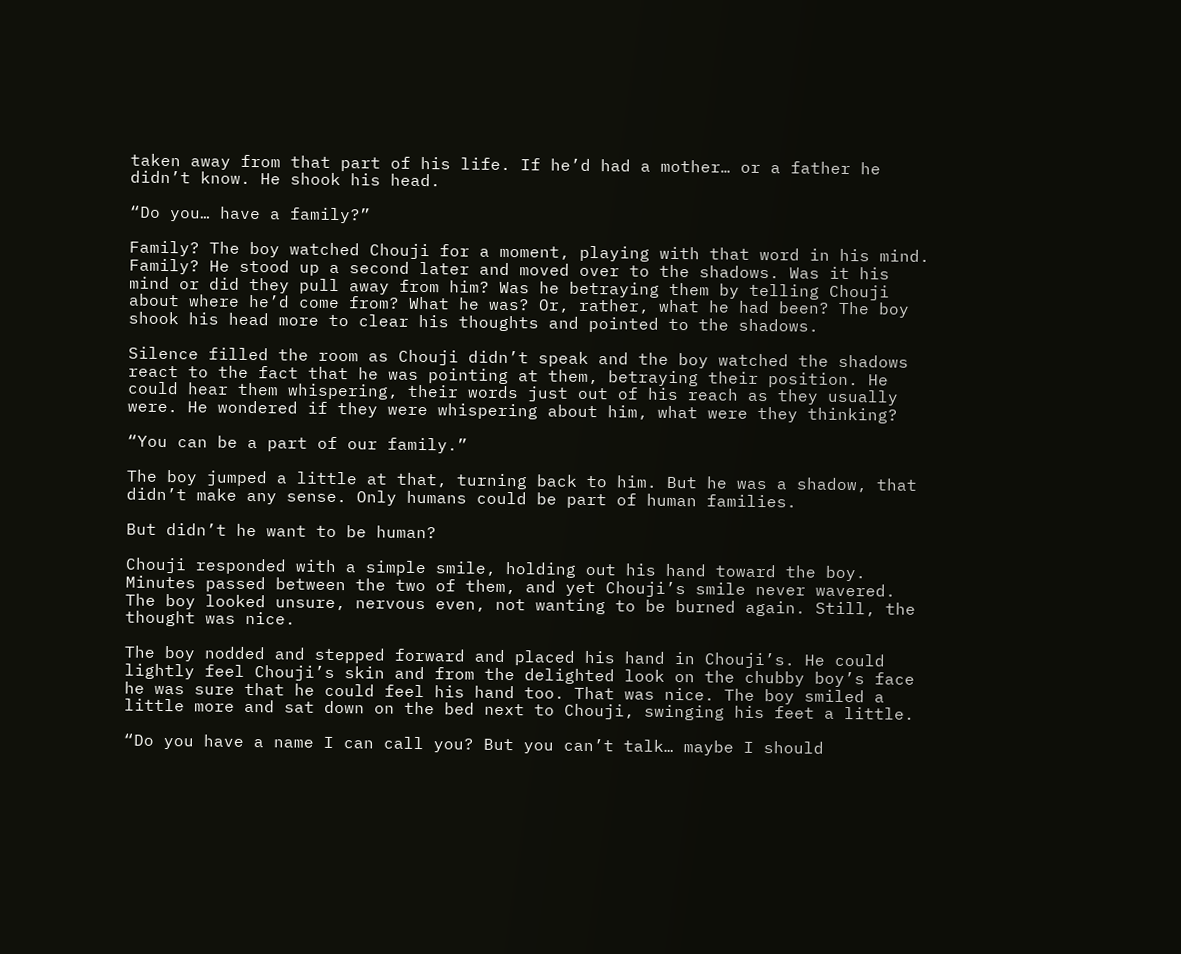taken away from that part of his life. If he’d had a mother… or a father he didn’t know. He shook his head.

“Do you… have a family?”

Family? The boy watched Chouji for a moment, playing with that word in his mind. Family? He stood up a second later and moved over to the shadows. Was it his mind or did they pull away from him? Was he betraying them by telling Chouji about where he’d come from? What he was? Or, rather, what he had been? The boy shook his head more to clear his thoughts and pointed to the shadows.

Silence filled the room as Chouji didn’t speak and the boy watched the shadows react to the fact that he was pointing at them, betraying their position. He could hear them whispering, their words just out of his reach as they usually were. He wondered if they were whispering about him, what were they thinking?

“You can be a part of our family.”

The boy jumped a little at that, turning back to him. But he was a shadow, that didn’t make any sense. Only humans could be part of human families.

But didn’t he want to be human?

Chouji responded with a simple smile, holding out his hand toward the boy. Minutes passed between the two of them, and yet Chouji’s smile never wavered. The boy looked unsure, nervous even, not wanting to be burned again. Still, the thought was nice.

The boy nodded and stepped forward and placed his hand in Chouji’s. He could lightly feel Chouji’s skin and from the delighted look on the chubby boy’s face he was sure that he could feel his hand too. That was nice. The boy smiled a little more and sat down on the bed next to Chouji, swinging his feet a little.

“Do you have a name I can call you? But you can’t talk… maybe I should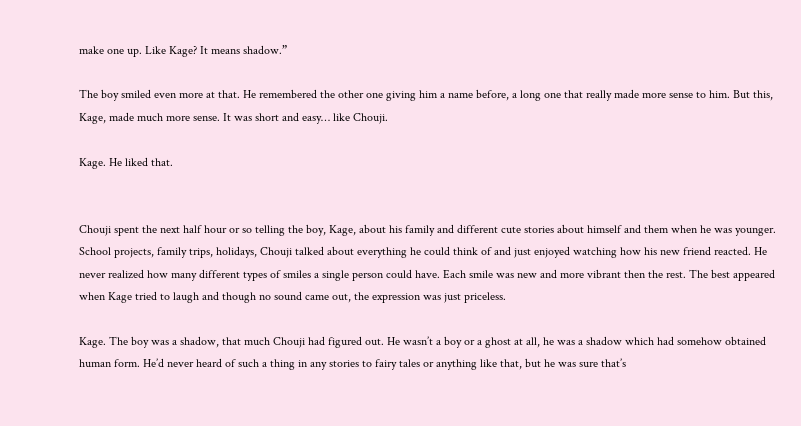make one up. Like Kage? It means shadow.”

The boy smiled even more at that. He remembered the other one giving him a name before, a long one that really made more sense to him. But this, Kage, made much more sense. It was short and easy… like Chouji.

Kage. He liked that.


Chouji spent the next half hour or so telling the boy, Kage, about his family and different cute stories about himself and them when he was younger. School projects, family trips, holidays, Chouji talked about everything he could think of and just enjoyed watching how his new friend reacted. He never realized how many different types of smiles a single person could have. Each smile was new and more vibrant then the rest. The best appeared when Kage tried to laugh and though no sound came out, the expression was just priceless.

Kage. The boy was a shadow, that much Chouji had figured out. He wasn’t a boy or a ghost at all, he was a shadow which had somehow obtained human form. He’d never heard of such a thing in any stories to fairy tales or anything like that, but he was sure that’s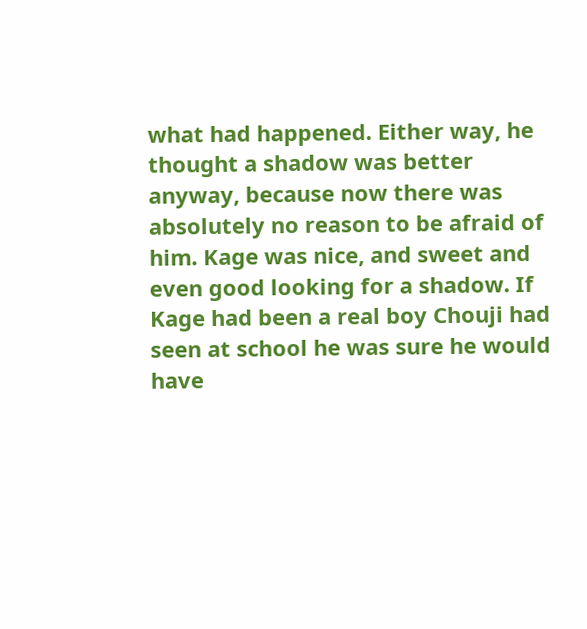what had happened. Either way, he thought a shadow was better anyway, because now there was absolutely no reason to be afraid of him. Kage was nice, and sweet and even good looking for a shadow. If Kage had been a real boy Chouji had seen at school he was sure he would have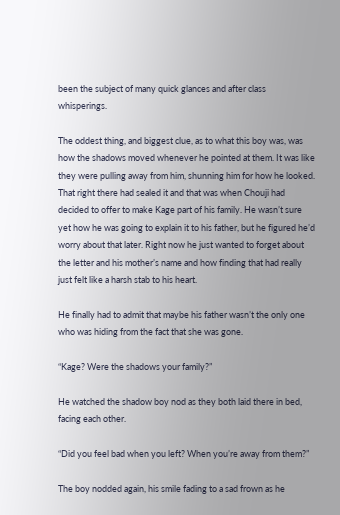been the subject of many quick glances and after class whisperings.

The oddest thing, and biggest clue, as to what this boy was, was how the shadows moved whenever he pointed at them. It was like they were pulling away from him, shunning him for how he looked. That right there had sealed it and that was when Chouji had decided to offer to make Kage part of his family. He wasn’t sure yet how he was going to explain it to his father, but he figured he’d worry about that later. Right now he just wanted to forget about the letter and his mother’s name and how finding that had really just felt like a harsh stab to his heart.

He finally had to admit that maybe his father wasn’t the only one who was hiding from the fact that she was gone.

“Kage? Were the shadows your family?”

He watched the shadow boy nod as they both laid there in bed, facing each other.

“Did you feel bad when you left? When you’re away from them?”

The boy nodded again, his smile fading to a sad frown as he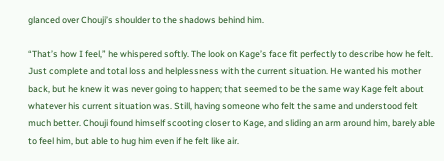glanced over Chouji’s shoulder to the shadows behind him.

“That’s how I feel,” he whispered softly. The look on Kage’s face fit perfectly to describe how he felt. Just complete and total loss and helplessness with the current situation. He wanted his mother back, but he knew it was never going to happen; that seemed to be the same way Kage felt about whatever his current situation was. Still, having someone who felt the same and understood felt much better. Chouji found himself scooting closer to Kage, and sliding an arm around him, barely able to feel him, but able to hug him even if he felt like air.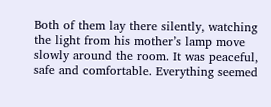Both of them lay there silently, watching the light from his mother’s lamp move slowly around the room. It was peaceful, safe and comfortable. Everything seemed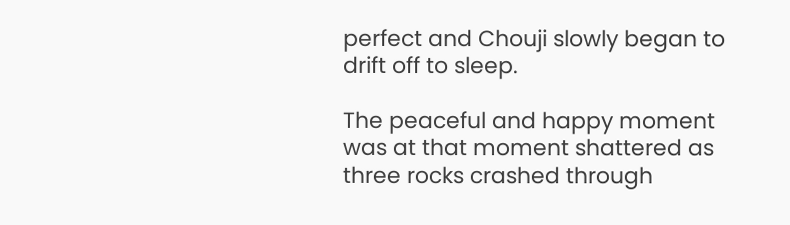perfect and Chouji slowly began to drift off to sleep.

The peaceful and happy moment was at that moment shattered as three rocks crashed through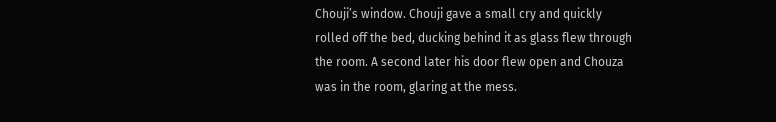Chouji’s window. Chouji gave a small cry and quickly rolled off the bed, ducking behind it as glass flew through the room. A second later his door flew open and Chouza was in the room, glaring at the mess.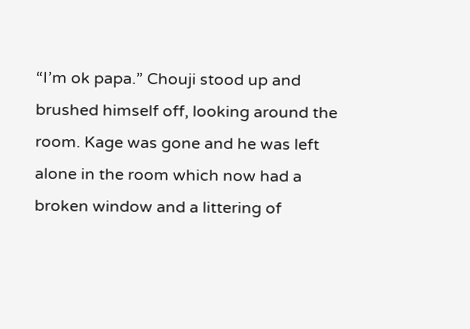“I’m ok papa.” Chouji stood up and brushed himself off, looking around the room. Kage was gone and he was left alone in the room which now had a broken window and a littering of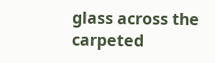glass across the carpeted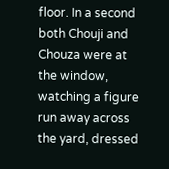floor. In a second both Chouji and Chouza were at the window, watching a figure run away across the yard, dressed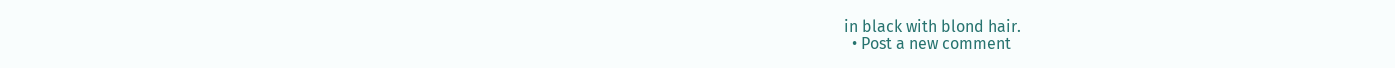in black with blond hair.
  • Post a new comment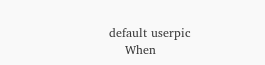default userpic
    When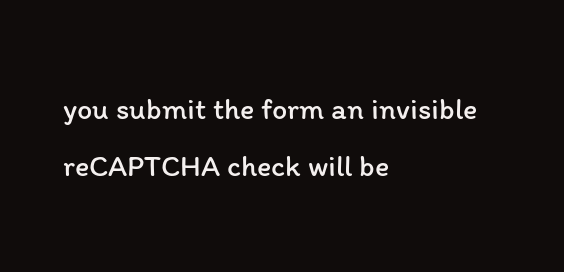you submit the form an invisible reCAPTCHA check will be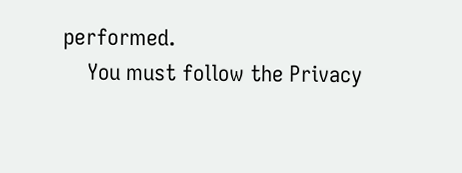performed.
    You must follow the Privacy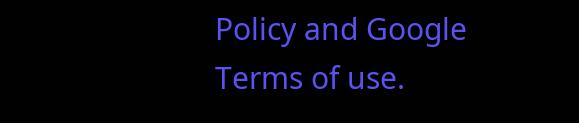Policy and Google Terms of use.